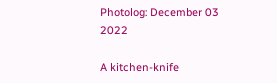Photolog: December 03 2022

A kitchen-knife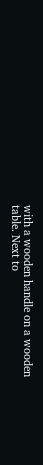with a wooden handle on a wooden table. Next to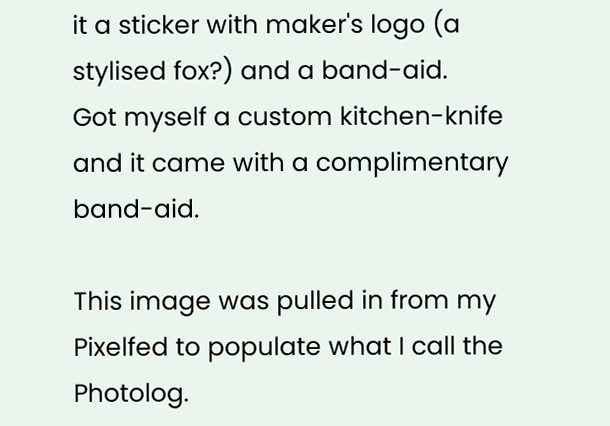it a sticker with maker's logo (a stylised fox?) and a band-aid.
Got myself a custom kitchen-knife and it came with a complimentary band-aid.

This image was pulled in from my Pixelfed to populate what I call the Photolog.